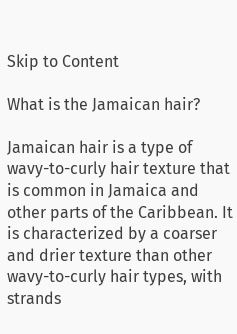Skip to Content

What is the Jamaican hair?

Jamaican hair is a type of wavy-to-curly hair texture that is common in Jamaica and other parts of the Caribbean. It is characterized by a coarser and drier texture than other wavy-to-curly hair types, with strands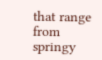that range from springy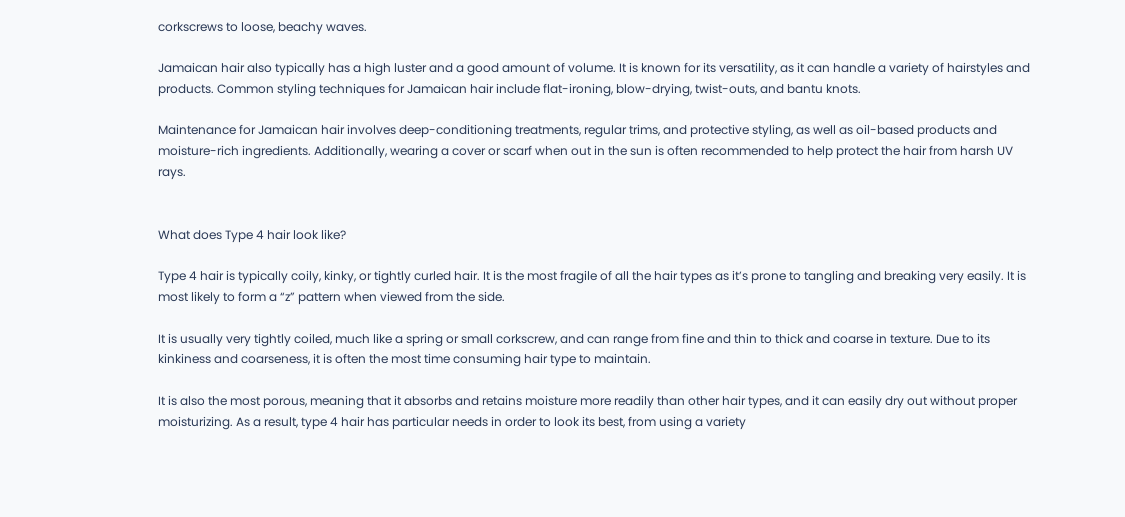corkscrews to loose, beachy waves.

Jamaican hair also typically has a high luster and a good amount of volume. It is known for its versatility, as it can handle a variety of hairstyles and products. Common styling techniques for Jamaican hair include flat-ironing, blow-drying, twist-outs, and bantu knots.

Maintenance for Jamaican hair involves deep-conditioning treatments, regular trims, and protective styling, as well as oil-based products and moisture-rich ingredients. Additionally, wearing a cover or scarf when out in the sun is often recommended to help protect the hair from harsh UV rays.


What does Type 4 hair look like?

Type 4 hair is typically coily, kinky, or tightly curled hair. It is the most fragile of all the hair types as it’s prone to tangling and breaking very easily. It is most likely to form a “z” pattern when viewed from the side.

It is usually very tightly coiled, much like a spring or small corkscrew, and can range from fine and thin to thick and coarse in texture. Due to its kinkiness and coarseness, it is often the most time consuming hair type to maintain.

It is also the most porous, meaning that it absorbs and retains moisture more readily than other hair types, and it can easily dry out without proper moisturizing. As a result, type 4 hair has particular needs in order to look its best, from using a variety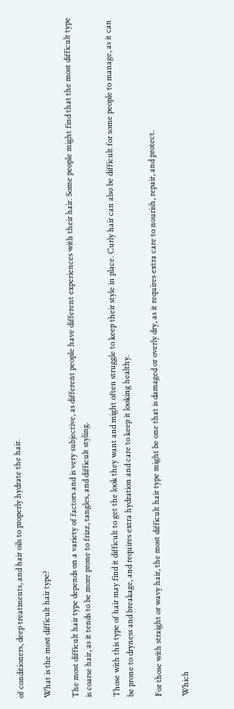of conditioners, deep treatments, and hair oils to properly hydrate the hair.

What is the most difficult hair type?

The most difficult hair type depends on a variety of factors and is very subjective, as different people have different experiences with their hair. Some people might find that the most difficult type is coarse hair, as it tends to be more prone to frizz, tangles, and difficult styling.

Those with this type of hair may find it difficult to get the look they want and might often struggle to keep their style in place. Curly hair can also be difficult for some people to manage, as it can be prone to dryness and breakage, and requires extra hydration and care to keep it looking healthy.

For those with straight or wavy hair, the most difficult hair type might be one that is damaged or overly dry, as it requires extra care to nourish, repair, and protect.

Which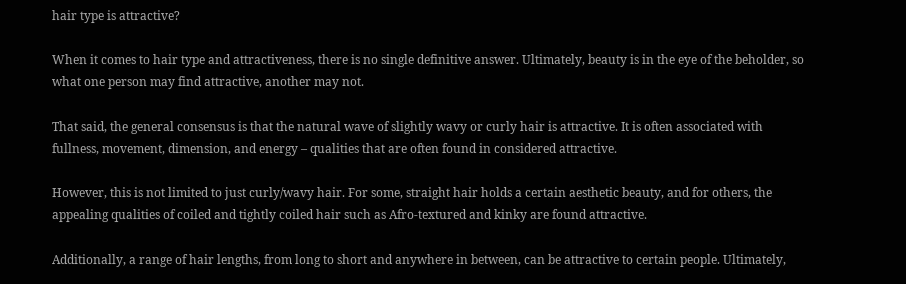hair type is attractive?

When it comes to hair type and attractiveness, there is no single definitive answer. Ultimately, beauty is in the eye of the beholder, so what one person may find attractive, another may not.

That said, the general consensus is that the natural wave of slightly wavy or curly hair is attractive. It is often associated with fullness, movement, dimension, and energy – qualities that are often found in considered attractive.

However, this is not limited to just curly/wavy hair. For some, straight hair holds a certain aesthetic beauty, and for others, the appealing qualities of coiled and tightly coiled hair such as Afro-textured and kinky are found attractive.

Additionally, a range of hair lengths, from long to short and anywhere in between, can be attractive to certain people. Ultimately,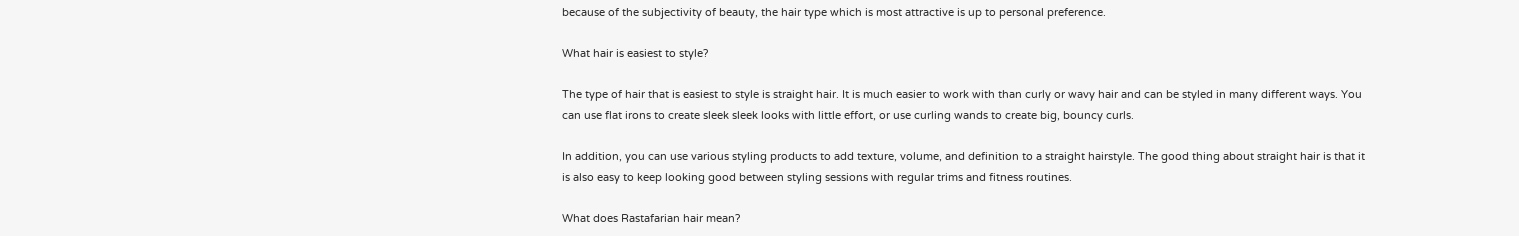because of the subjectivity of beauty, the hair type which is most attractive is up to personal preference.

What hair is easiest to style?

The type of hair that is easiest to style is straight hair. It is much easier to work with than curly or wavy hair and can be styled in many different ways. You can use flat irons to create sleek sleek looks with little effort, or use curling wands to create big, bouncy curls.

In addition, you can use various styling products to add texture, volume, and definition to a straight hairstyle. The good thing about straight hair is that it is also easy to keep looking good between styling sessions with regular trims and fitness routines.

What does Rastafarian hair mean?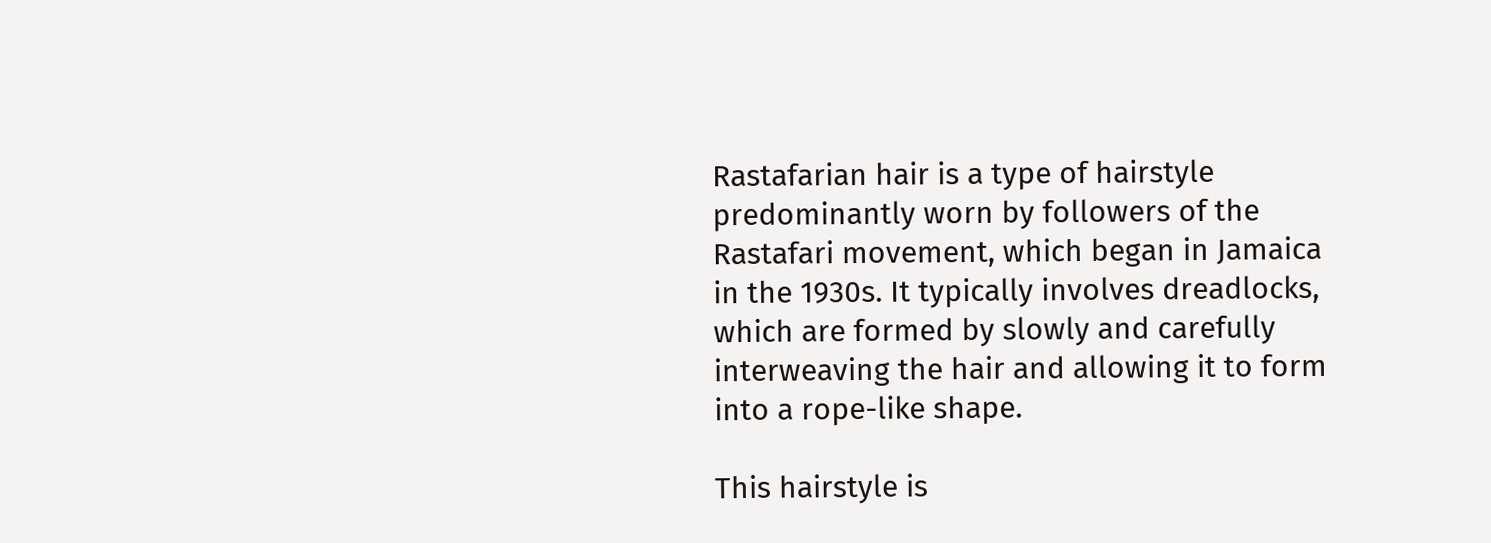Rastafarian hair is a type of hairstyle predominantly worn by followers of the Rastafari movement, which began in Jamaica in the 1930s. It typically involves dreadlocks, which are formed by slowly and carefully interweaving the hair and allowing it to form into a rope-like shape.

This hairstyle is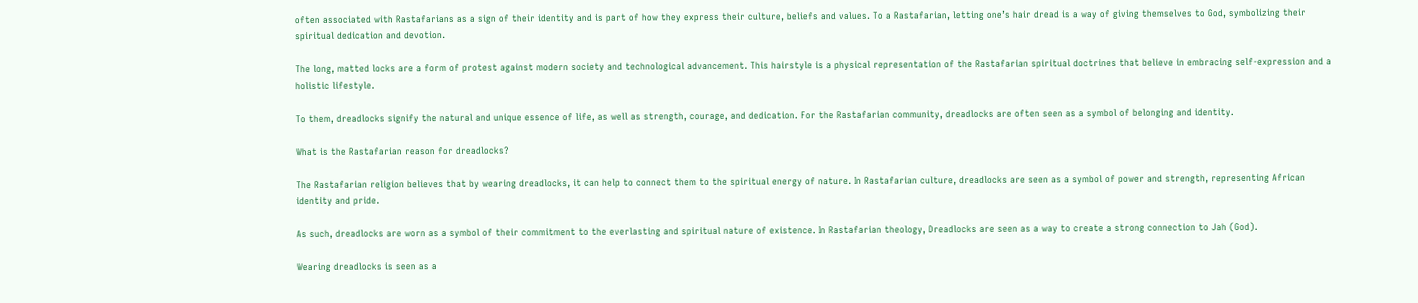often associated with Rastafarians as a sign of their identity and is part of how they express their culture, beliefs and values. To a Rastafarian, letting one’s hair dread is a way of giving themselves to God, symbolizing their spiritual dedication and devotion.

The long, matted locks are a form of protest against modern society and technological advancement. This hairstyle is a physical representation of the Rastafarian spiritual doctrines that believe in embracing self-expression and a holistic lifestyle.

To them, dreadlocks signify the natural and unique essence of life, as well as strength, courage, and dedication. For the Rastafarian community, dreadlocks are often seen as a symbol of belonging and identity.

What is the Rastafarian reason for dreadlocks?

The Rastafarian religion believes that by wearing dreadlocks, it can help to connect them to the spiritual energy of nature. In Rastafarian culture, dreadlocks are seen as a symbol of power and strength, representing African identity and pride.

As such, dreadlocks are worn as a symbol of their commitment to the everlasting and spiritual nature of existence. In Rastafarian theology, Dreadlocks are seen as a way to create a strong connection to Jah (God).

Wearing dreadlocks is seen as a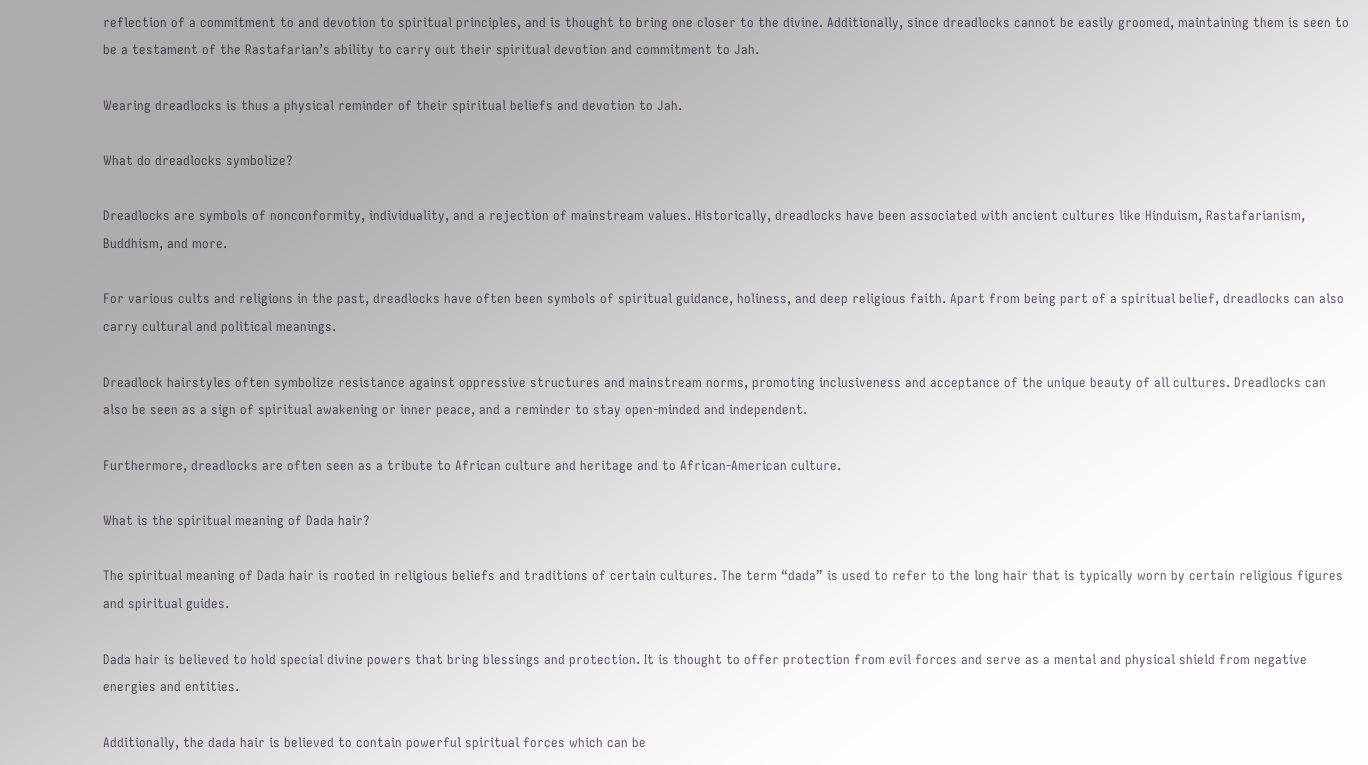reflection of a commitment to and devotion to spiritual principles, and is thought to bring one closer to the divine. Additionally, since dreadlocks cannot be easily groomed, maintaining them is seen to be a testament of the Rastafarian’s ability to carry out their spiritual devotion and commitment to Jah.

Wearing dreadlocks is thus a physical reminder of their spiritual beliefs and devotion to Jah.

What do dreadlocks symbolize?

Dreadlocks are symbols of nonconformity, individuality, and a rejection of mainstream values. Historically, dreadlocks have been associated with ancient cultures like Hinduism, Rastafarianism, Buddhism, and more.

For various cults and religions in the past, dreadlocks have often been symbols of spiritual guidance, holiness, and deep religious faith. Apart from being part of a spiritual belief, dreadlocks can also carry cultural and political meanings.

Dreadlock hairstyles often symbolize resistance against oppressive structures and mainstream norms, promoting inclusiveness and acceptance of the unique beauty of all cultures. Dreadlocks can also be seen as a sign of spiritual awakening or inner peace, and a reminder to stay open-minded and independent.

Furthermore, dreadlocks are often seen as a tribute to African culture and heritage and to African-American culture.

What is the spiritual meaning of Dada hair?

The spiritual meaning of Dada hair is rooted in religious beliefs and traditions of certain cultures. The term “dada” is used to refer to the long hair that is typically worn by certain religious figures and spiritual guides.

Dada hair is believed to hold special divine powers that bring blessings and protection. It is thought to offer protection from evil forces and serve as a mental and physical shield from negative energies and entities.

Additionally, the dada hair is believed to contain powerful spiritual forces which can be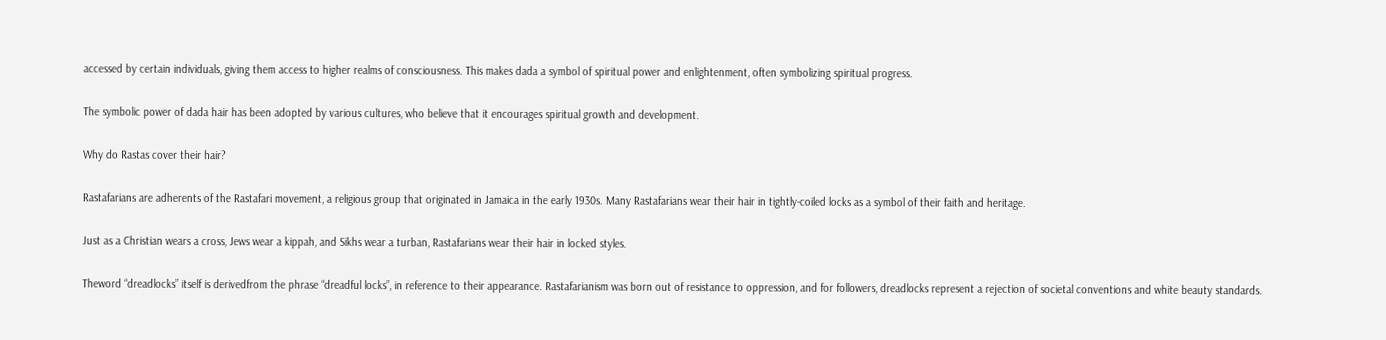accessed by certain individuals, giving them access to higher realms of consciousness. This makes dada a symbol of spiritual power and enlightenment, often symbolizing spiritual progress.

The symbolic power of dada hair has been adopted by various cultures, who believe that it encourages spiritual growth and development.

Why do Rastas cover their hair?

Rastafarians are adherents of the Rastafari movement, a religious group that originated in Jamaica in the early 1930s. Many Rastafarians wear their hair in tightly-coiled locks as a symbol of their faith and heritage.

Just as a Christian wears a cross, Jews wear a kippah, and Sikhs wear a turban, Rastafarians wear their hair in locked styles.

Theword “dreadlocks” itself is derivedfrom the phrase “dreadful locks”, in reference to their appearance. Rastafarianism was born out of resistance to oppression, and for followers, dreadlocks represent a rejection of societal conventions and white beauty standards.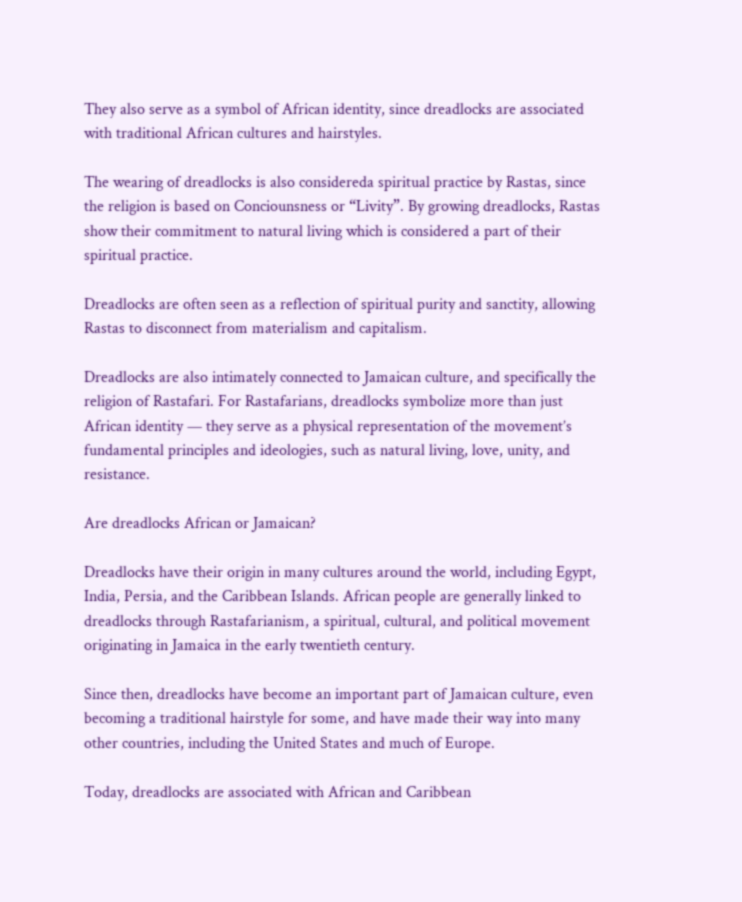They also serve as a symbol of African identity, since dreadlocks are associated with traditional African cultures and hairstyles.

The wearing of dreadlocks is also considereda spiritual practice by Rastas, since the religion is based on Conciounsness or “Livity”. By growing dreadlocks, Rastas show their commitment to natural living which is considered a part of their spiritual practice.

Dreadlocks are often seen as a reflection of spiritual purity and sanctity, allowing Rastas to disconnect from materialism and capitalism.

Dreadlocks are also intimately connected to Jamaican culture, and specifically the religion of Rastafari. For Rastafarians, dreadlocks symbolize more than just African identity — they serve as a physical representation of the movement’s fundamental principles and ideologies, such as natural living, love, unity, and resistance.

Are dreadlocks African or Jamaican?

Dreadlocks have their origin in many cultures around the world, including Egypt, India, Persia, and the Caribbean Islands. African people are generally linked to dreadlocks through Rastafarianism, a spiritual, cultural, and political movement originating in Jamaica in the early twentieth century.

Since then, dreadlocks have become an important part of Jamaican culture, even becoming a traditional hairstyle for some, and have made their way into many other countries, including the United States and much of Europe.

Today, dreadlocks are associated with African and Caribbean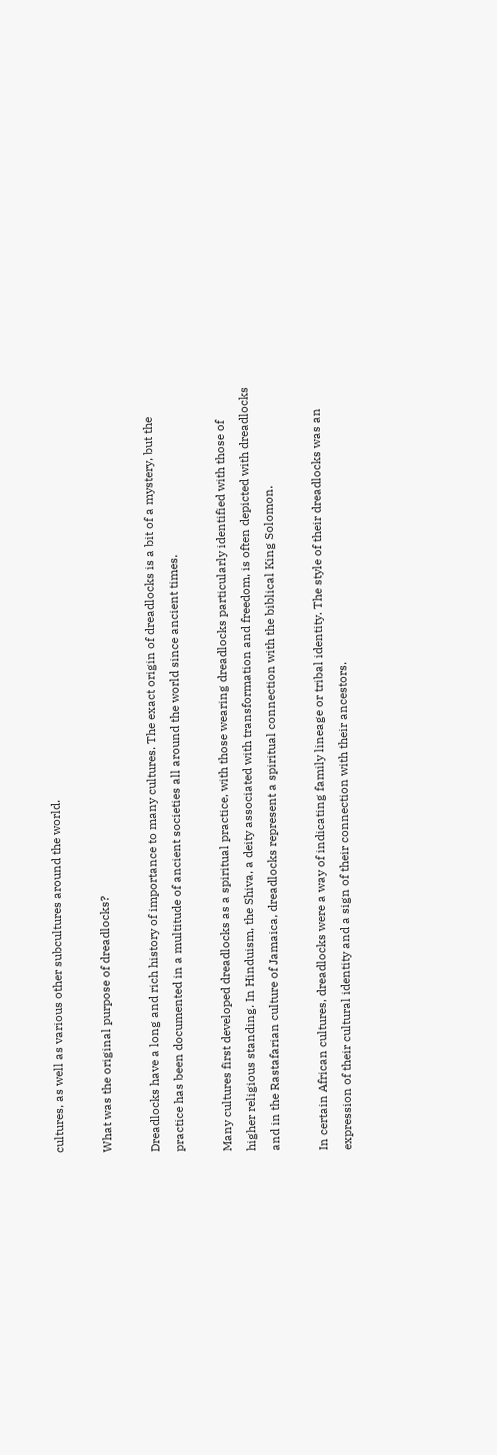cultures, as well as various other subcultures around the world.

What was the original purpose of dreadlocks?

Dreadlocks have a long and rich history of importance to many cultures. The exact origin of dreadlocks is a bit of a mystery, but the practice has been documented in a multitude of ancient societies all around the world since ancient times.

Many cultures first developed dreadlocks as a spiritual practice, with those wearing dreadlocks particularly identified with those of higher religious standing. In Hinduism, the Shiva, a deity associated with transformation and freedom, is often depicted with dreadlocks and in the Rastafarian culture of Jamaica, dreadlocks represent a spiritual connection with the biblical King Solomon.

In certain African cultures, dreadlocks were a way of indicating family lineage or tribal identity. The style of their dreadlocks was an expression of their cultural identity and a sign of their connection with their ancestors.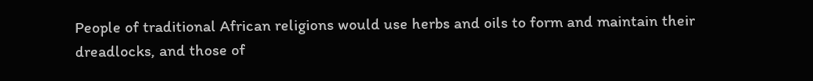People of traditional African religions would use herbs and oils to form and maintain their dreadlocks, and those of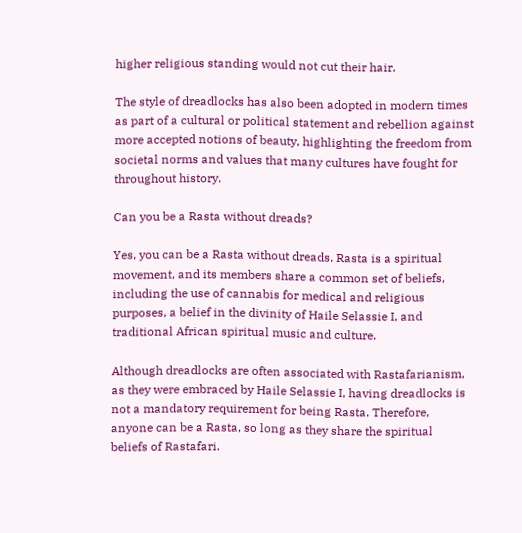higher religious standing would not cut their hair.

The style of dreadlocks has also been adopted in modern times as part of a cultural or political statement and rebellion against more accepted notions of beauty, highlighting the freedom from societal norms and values that many cultures have fought for throughout history.

Can you be a Rasta without dreads?

Yes, you can be a Rasta without dreads. Rasta is a spiritual movement, and its members share a common set of beliefs, including the use of cannabis for medical and religious purposes, a belief in the divinity of Haile Selassie I, and traditional African spiritual music and culture.

Although dreadlocks are often associated with Rastafarianism, as they were embraced by Haile Selassie I, having dreadlocks is not a mandatory requirement for being Rasta. Therefore, anyone can be a Rasta, so long as they share the spiritual beliefs of Rastafari.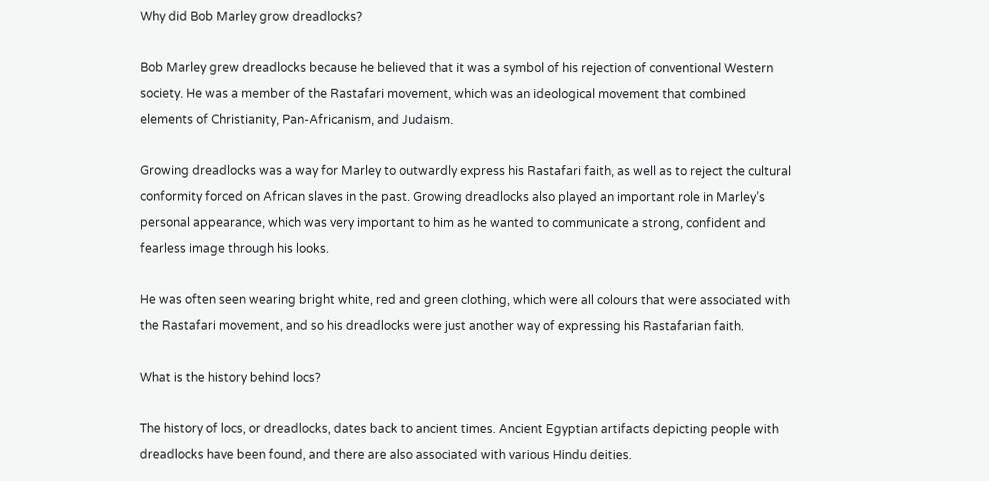Why did Bob Marley grow dreadlocks?

Bob Marley grew dreadlocks because he believed that it was a symbol of his rejection of conventional Western society. He was a member of the Rastafari movement, which was an ideological movement that combined elements of Christianity, Pan-Africanism, and Judaism.

Growing dreadlocks was a way for Marley to outwardly express his Rastafari faith, as well as to reject the cultural conformity forced on African slaves in the past. Growing dreadlocks also played an important role in Marley’s personal appearance, which was very important to him as he wanted to communicate a strong, confident and fearless image through his looks.

He was often seen wearing bright white, red and green clothing, which were all colours that were associated with the Rastafari movement, and so his dreadlocks were just another way of expressing his Rastafarian faith.

What is the history behind locs?

The history of locs, or dreadlocks, dates back to ancient times. Ancient Egyptian artifacts depicting people with dreadlocks have been found, and there are also associated with various Hindu deities.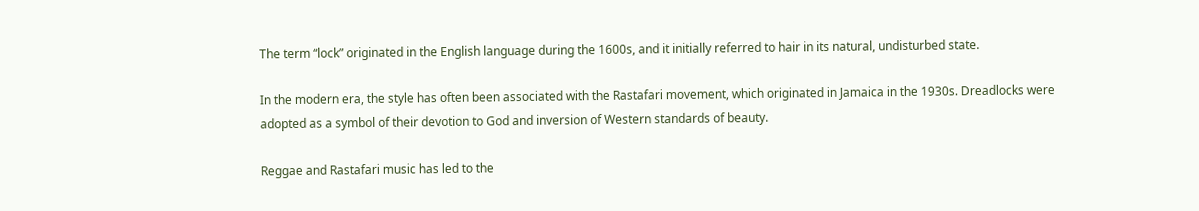The term “lock” originated in the English language during the 1600s, and it initially referred to hair in its natural, undisturbed state.

In the modern era, the style has often been associated with the Rastafari movement, which originated in Jamaica in the 1930s. Dreadlocks were adopted as a symbol of their devotion to God and inversion of Western standards of beauty.

Reggae and Rastafari music has led to the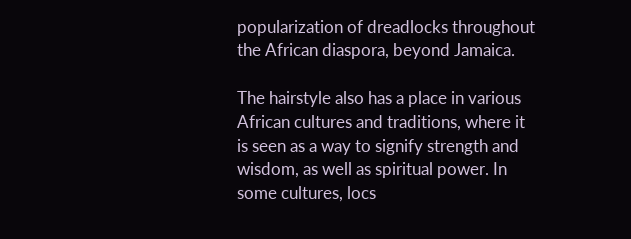popularization of dreadlocks throughout the African diaspora, beyond Jamaica.

The hairstyle also has a place in various African cultures and traditions, where it is seen as a way to signify strength and wisdom, as well as spiritual power. In some cultures, locs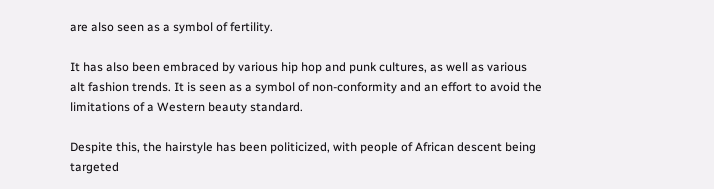are also seen as a symbol of fertility.

It has also been embraced by various hip hop and punk cultures, as well as various alt fashion trends. It is seen as a symbol of non-conformity and an effort to avoid the limitations of a Western beauty standard.

Despite this, the hairstyle has been politicized, with people of African descent being targeted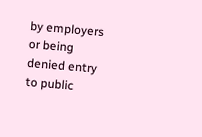by employers or being denied entry to public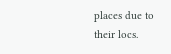places due to their locs.